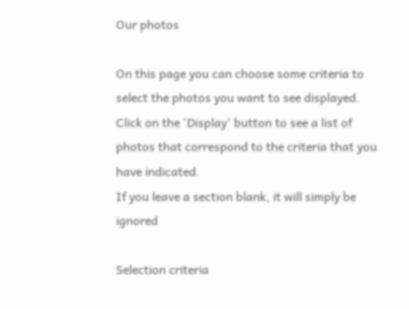Our photos

On this page you can choose some criteria to select the photos you want to see displayed.
Click on the 'Display' button to see a list of photos that correspond to the criteria that you have indicated.
If you leave a section blank, it will simply be ignored

Selection criteria